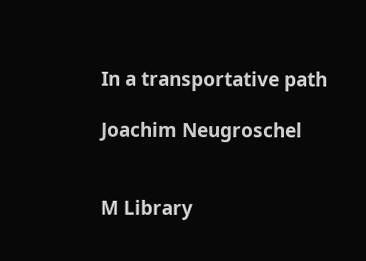In a transportative path

Joachim Neugroschel


M Library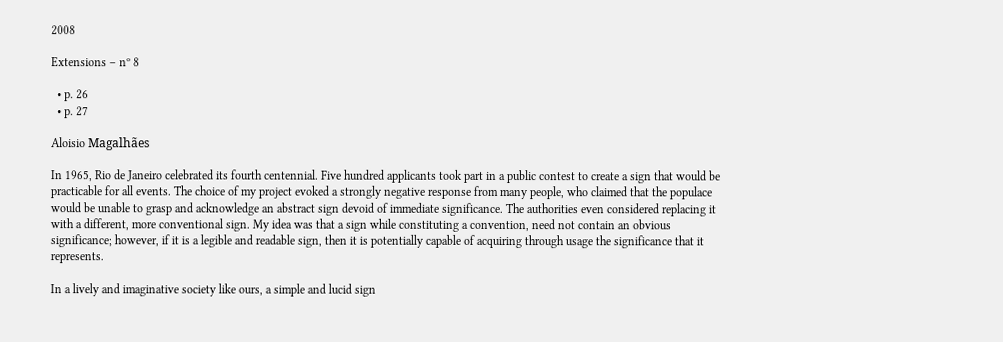2008

Extensions – nº 8

  • p. 26
  • p. 27

Aloisio Magalhães

In 1965, Rio de Janeiro celebrated its fourth centennial. Five hundred applicants took part in a public contest to create a sign that would be practicable for all events. The choice of my project evoked a strongly negative response from many people, who claimed that the populace would be unable to grasp and acknowledge an abstract sign devoid of immediate significance. The authorities even considered replacing it with a different, more conventional sign. My idea was that a sign while constituting a convention, need not contain an obvious significance; however, if it is a legible and readable sign, then it is potentially capable of acquiring through usage the significance that it represents.

In a lively and imaginative society like ours, a simple and lucid sign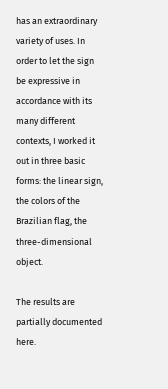has an extraordinary variety of uses. In order to let the sign be expressive in accordance with its many different contexts, I worked it out in three basic forms: the linear sign, the colors of the Brazilian flag, the three-dimensional object.

The results are partially documented here.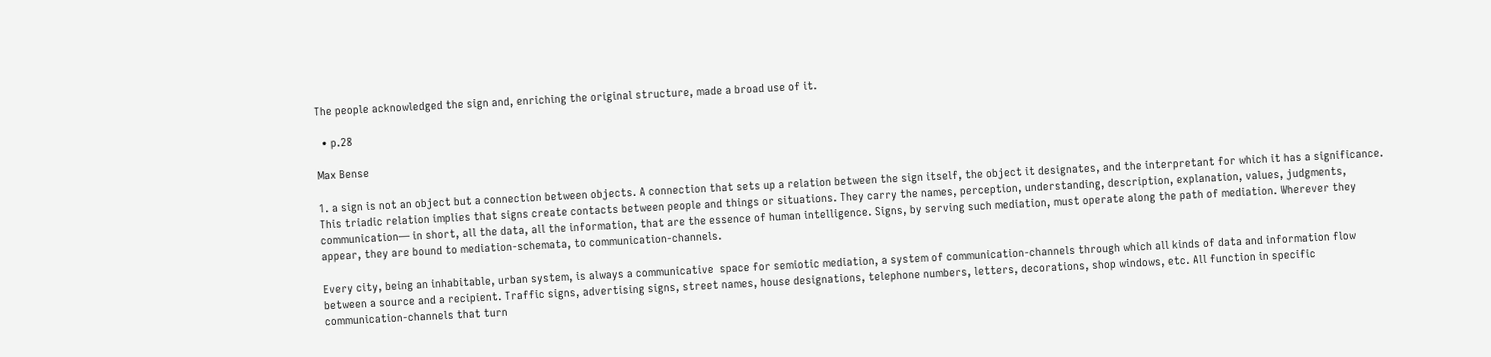The people acknowledged the sign and, enriching the original structure, made a broad use of it.

  • p.28

Max Bense

1. a sign is not an object but a connection between objects. A connection that sets up a relation between the sign itself, the object it designates, and the interpretant for which it has a significance. This triadic relation implies that signs create contacts between people and things or situations. They carry the names, perception, understanding, description, explanation, values, judgments, communication— in short, all the data, all the information, that are the essence of human intelligence. Signs, by serving such mediation, must operate along the path of mediation. Wherever they appear, they are bound to mediation-schemata, to communication-channels.

Every city, being an inhabitable, urban system, is always a communicative  space for semiotic mediation, a system of communication-channels through which all kinds of data and information flow between a source and a recipient. Traffic signs, advertising signs, street names, house designations, telephone numbers, letters, decorations, shop windows, etc. All function in specific communication-channels that turn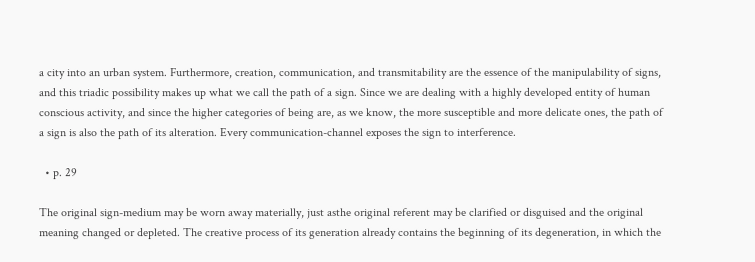a city into an urban system. Furthermore, creation, communication, and transmitability are the essence of the manipulability of signs, and this triadic possibility makes up what we call the path of a sign. Since we are dealing with a highly developed entity of human conscious activity, and since the higher categories of being are, as we know, the more susceptible and more delicate ones, the path of a sign is also the path of its alteration. Every communication-channel exposes the sign to interference.

  • p. 29

The original sign-medium may be worn away materially, just asthe original referent may be clarified or disguised and the original meaning changed or depleted. The creative process of its generation already contains the beginning of its degeneration, in which the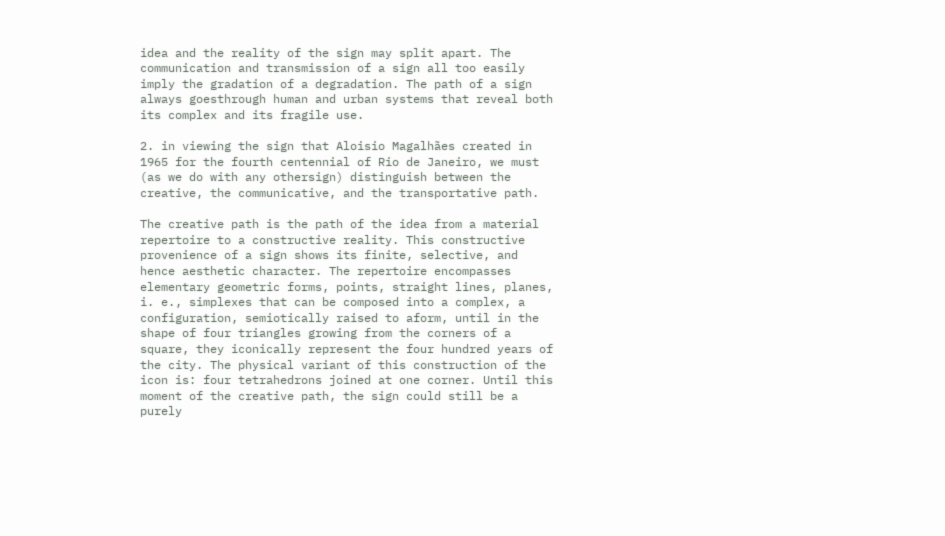idea and the reality of the sign may split apart. The communication and transmission of a sign all too easily imply the gradation of a degradation. The path of a sign always goesthrough human and urban systems that reveal both its complex and its fragile use.

2. in viewing the sign that Aloisio Magalhães created in 1965 for the fourth centennial of Rio de Janeiro, we must (as we do with any othersign) distinguish between the creative, the communicative, and the transportative path.

The creative path is the path of the idea from a material repertoire to a constructive reality. This constructive provenience of a sign shows its finite, selective, and hence aesthetic character. The repertoire encompasses elementary geometric forms, points, straight lines, planes, i. e., simplexes that can be composed into a complex, a configuration, semiotically raised to aform, until in the shape of four triangles growing from the corners of a square, they iconically represent the four hundred years of the city. The physical variant of this construction of the icon is: four tetrahedrons joined at one corner. Until this moment of the creative path, the sign could still be a purely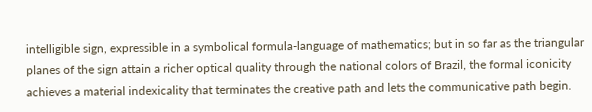intelligible sign, expressible in a symbolical formula-language of mathematics; but in so far as the triangular planes of the sign attain a richer optical quality through the national colors of Brazil, the formal iconicity achieves a material indexicality that terminates the creative path and lets the communicative path begin.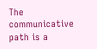The communicative path is a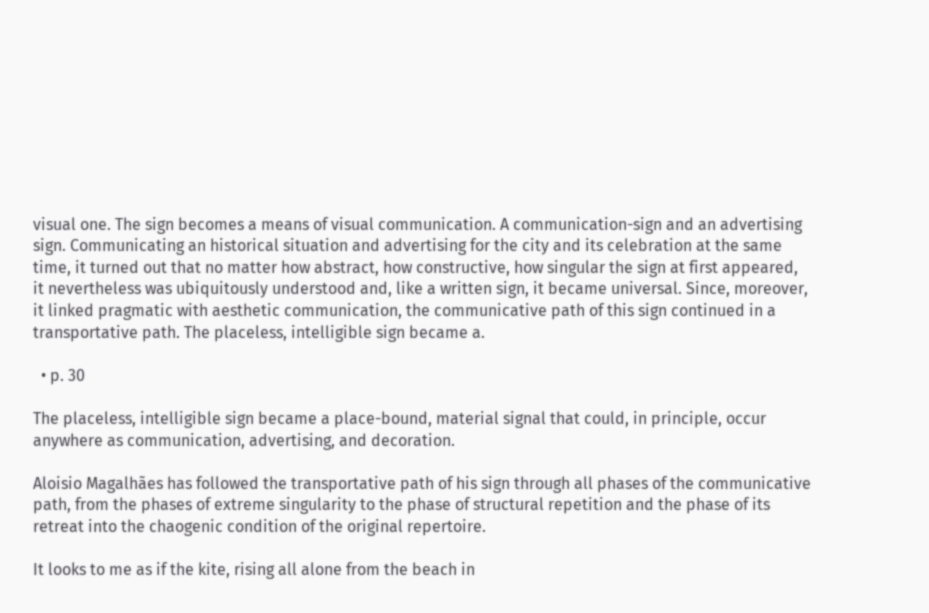visual one. The sign becomes a means of visual communication. A communication-sign and an advertising sign. Communicating an historical situation and advertising for the city and its celebration at the same time, it turned out that no matter how abstract, how constructive, how singular the sign at first appeared, it nevertheless was ubiquitously understood and, like a written sign, it became universal. Since, moreover, it linked pragmatic with aesthetic communication, the communicative path of this sign continued in a transportative path. The placeless, intelligible sign became a.

  • p. 30

The placeless, intelligible sign became a place-bound, material signal that could, in principle, occur anywhere as communication, advertising, and decoration.

Aloisio Magalhães has followed the transportative path of his sign through all phases of the communicative path, from the phases of extreme singularity to the phase of structural repetition and the phase of its retreat into the chaogenic condition of the original repertoire.

It looks to me as if the kite, rising all alone from the beach in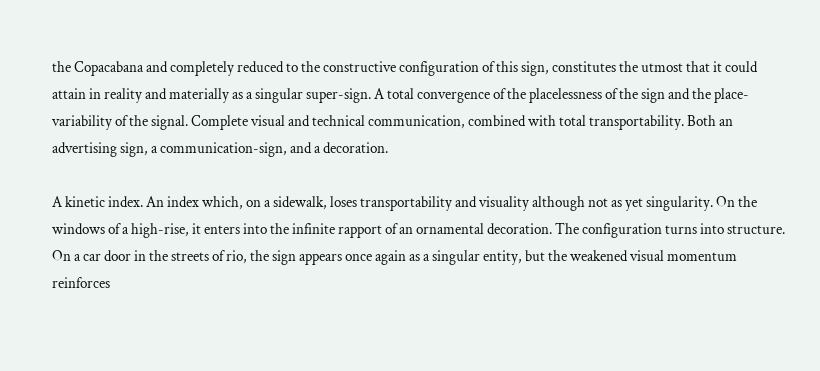the Copacabana and completely reduced to the constructive configuration of this sign, constitutes the utmost that it could attain in reality and materially as a singular super-sign. A total convergence of the placelessness of the sign and the place-variability of the signal. Complete visual and technical communication, combined with total transportability. Both an advertising sign, a communication-sign, and a decoration.

A kinetic index. An index which, on a sidewalk, loses transportability and visuality although not as yet singularity. On the windows of a high-rise, it enters into the infinite rapport of an ornamental decoration. The configuration turns into structure. On a car door in the streets of rio, the sign appears once again as a singular entity, but the weakened visual momentum reinforces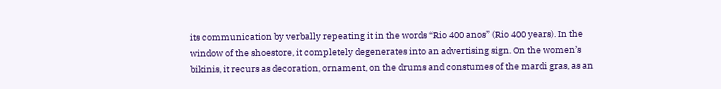its communication by verbally repeating it in the words “Rio 400 anos” (Rio 400 years). In the window of the shoestore, it completely degenerates into an advertising sign. On the women’s bikinis, it recurs as decoration, ornament, on the drums and constumes of the mardi gras, as an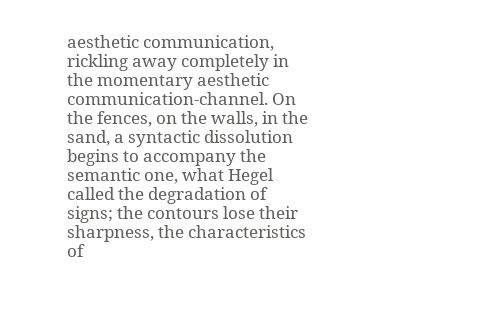aesthetic communication, rickling away completely in the momentary aesthetic communication-channel. On the fences, on the walls, in the sand, a syntactic dissolution begins to accompany the semantic one, what Hegel called the degradation of signs; the contours lose their sharpness, the characteristics of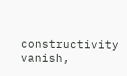constructivity vanish,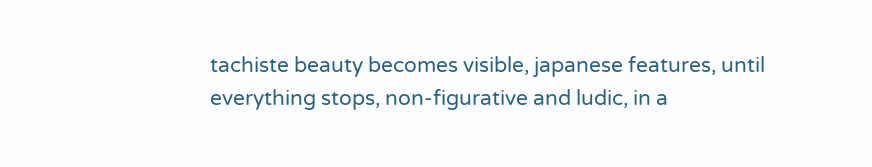tachiste beauty becomes visible, japanese features, until everything stops, non-figurative and ludic, in a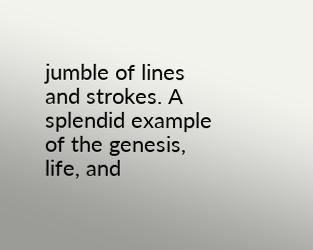jumble of lines and strokes. A splendid example of the genesis, life, and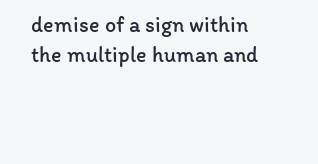demise of a sign within the multiple human and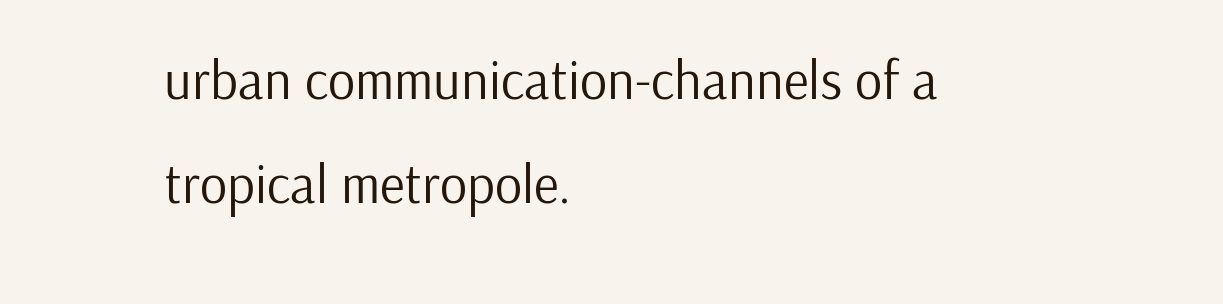urban communication-channels of a tropical metropole.